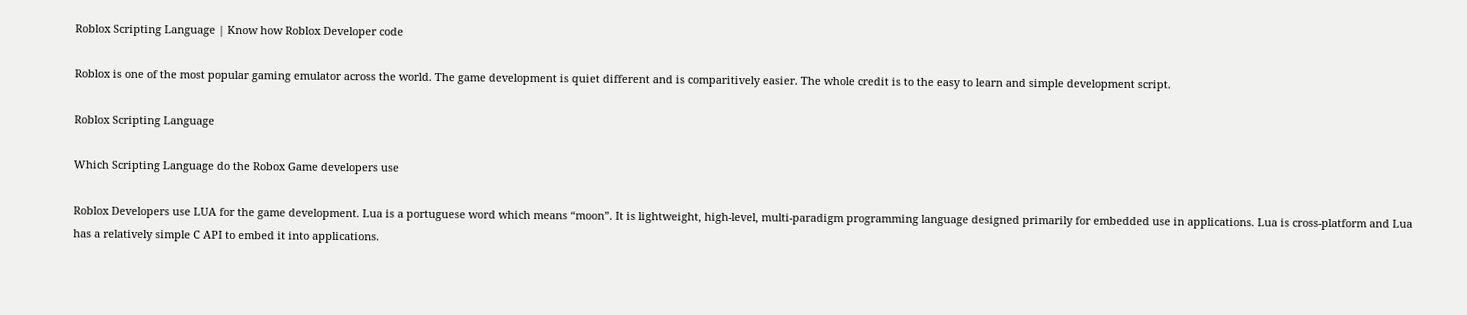Roblox Scripting Language | Know how Roblox Developer code

Roblox is one of the most popular gaming emulator across the world. The game development is quiet different and is comparitively easier. The whole credit is to the easy to learn and simple development script.

Roblox Scripting Language

Which Scripting Language do the Robox Game developers use

Roblox Developers use LUA for the game development. Lua is a portuguese word which means “moon”. It is lightweight, high-level, multi-paradigm programming language designed primarily for embedded use in applications. Lua is cross-platform and Lua has a relatively simple C API to embed it into applications.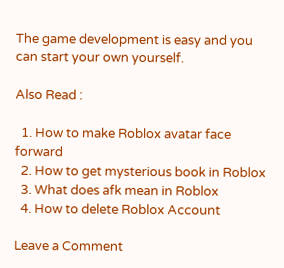The game development is easy and you can start your own yourself.

Also Read :

  1. How to make Roblox avatar face forward
  2. How to get mysterious book in Roblox
  3. What does afk mean in Roblox
  4. How to delete Roblox Account

Leave a Comment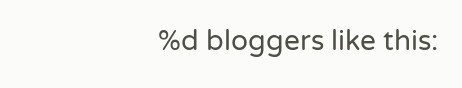%d bloggers like this: